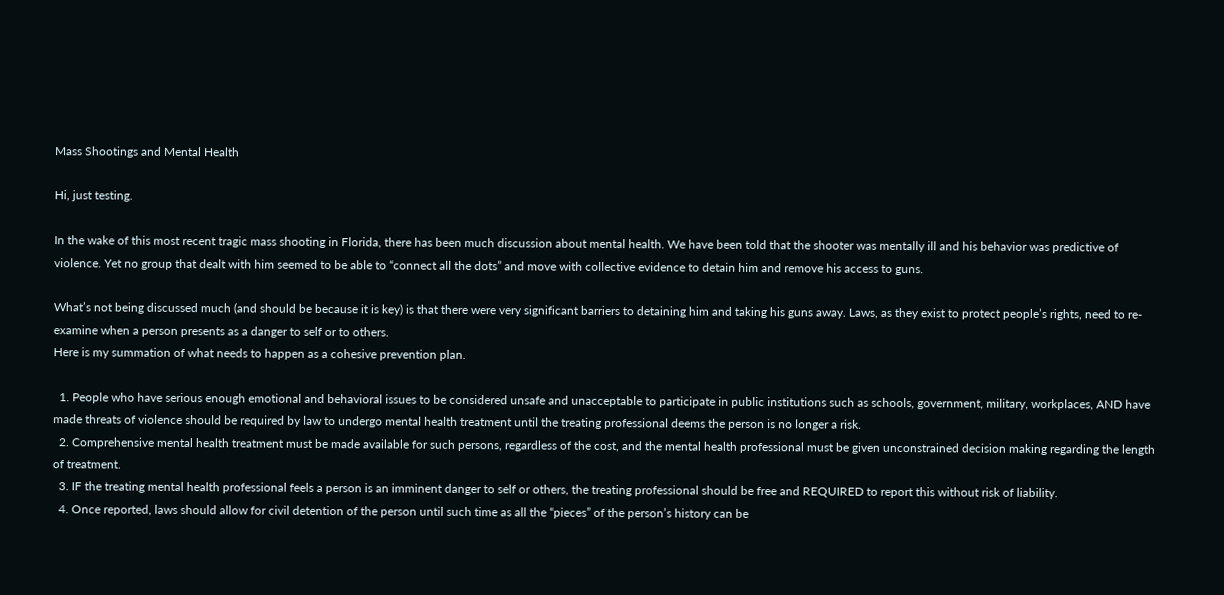Mass Shootings and Mental Health

Hi, just testing.

In the wake of this most recent tragic mass shooting in Florida, there has been much discussion about mental health. We have been told that the shooter was mentally ill and his behavior was predictive of violence. Yet no group that dealt with him seemed to be able to “connect all the dots” and move with collective evidence to detain him and remove his access to guns.

What’s not being discussed much (and should be because it is key) is that there were very significant barriers to detaining him and taking his guns away. Laws, as they exist to protect people’s rights, need to re-examine when a person presents as a danger to self or to others.
Here is my summation of what needs to happen as a cohesive prevention plan.

  1. People who have serious enough emotional and behavioral issues to be considered unsafe and unacceptable to participate in public institutions such as schools, government, military, workplaces, AND have made threats of violence should be required by law to undergo mental health treatment until the treating professional deems the person is no longer a risk.
  2. Comprehensive mental health treatment must be made available for such persons, regardless of the cost, and the mental health professional must be given unconstrained decision making regarding the length of treatment.
  3. IF the treating mental health professional feels a person is an imminent danger to self or others, the treating professional should be free and REQUIRED to report this without risk of liability.
  4. Once reported, laws should allow for civil detention of the person until such time as all the “pieces” of the person’s history can be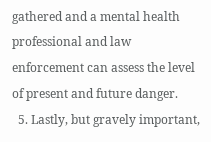gathered and a mental health professional and law enforcement can assess the level of present and future danger.
  5. Lastly, but gravely important,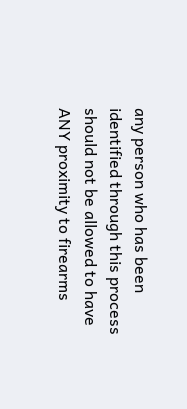any person who has been identified through this process should not be allowed to have ANY proximity to firearms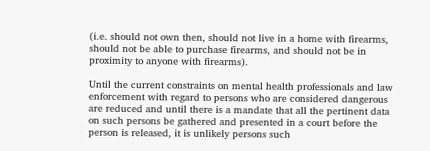(i.e. should not own then, should not live in a home with firearms, should not be able to purchase firearms, and should not be in proximity to anyone with firearms).

Until the current constraints on mental health professionals and law enforcement with regard to persons who are considered dangerous are reduced and until there is a mandate that all the pertinent data on such persons be gathered and presented in a court before the person is released, it is unlikely persons such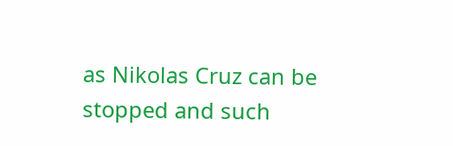as Nikolas Cruz can be stopped and such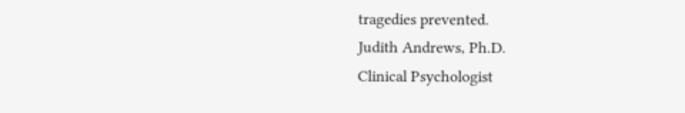tragedies prevented.
Judith Andrews, Ph.D.
Clinical Psychologist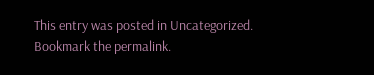This entry was posted in Uncategorized. Bookmark the permalink.